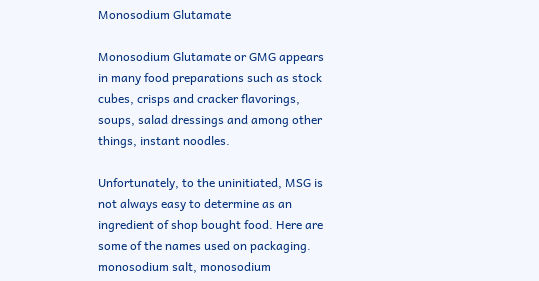Monosodium Glutamate

Monosodium Glutamate or GMG appears in many food preparations such as stock cubes, crisps and cracker flavorings, soups, salad dressings and among other things, instant noodles.

Unfortunately, to the uninitiated, MSG is not always easy to determine as an ingredient of shop bought food. Here are some of the names used on packaging. monosodium salt, monosodium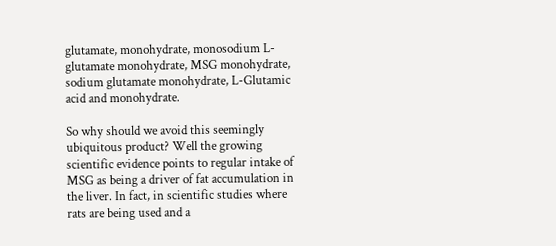glutamate, monohydrate, monosodium L-glutamate monohydrate, MSG monohydrate, sodium glutamate monohydrate, L-Glutamic acid and monohydrate.

So why should we avoid this seemingly ubiquitous product? Well the growing scientific evidence points to regular intake of MSG as being a driver of fat accumulation in the liver. In fact, in scientific studies where rats are being used and a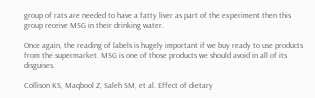group of rats are needed to have a fatty liver as part of the experiment then this group receive MSG in their drinking water.

Once again, the reading of labels is hugely important if we buy ready to use products from the supermarket. MSG is one of those products we should avoid in all of its disguises.

Collison KS, Maqbool Z, Saleh SM, et al. Effect of dietary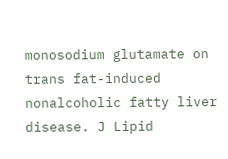monosodium glutamate on trans fat-induced nonalcoholic fatty liver disease. J Lipid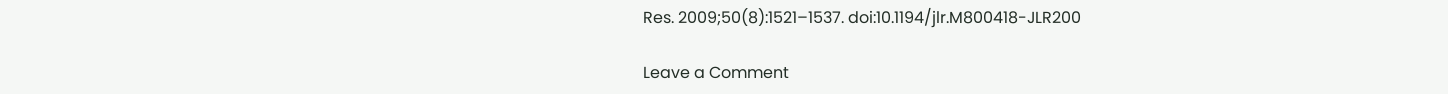Res. 2009;50(8):1521–1537. doi:10.1194/jlr.M800418-JLR200

Leave a Comment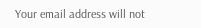Your email address will not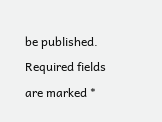be published. Required fields are marked *